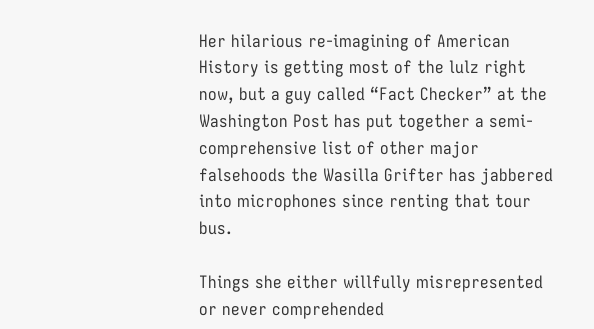Her hilarious re-imagining of American History is getting most of the lulz right now, but a guy called “Fact Checker” at the Washington Post has put together a semi-comprehensive list of other major falsehoods the Wasilla Grifter has jabbered into microphones since renting that tour bus.

Things she either willfully misrepresented or never comprehended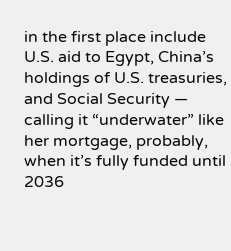in the first place include U.S. aid to Egypt, China’s holdings of U.S. treasuries, and Social Security — calling it “underwater” like her mortgage, probably, when it’s fully funded until 2036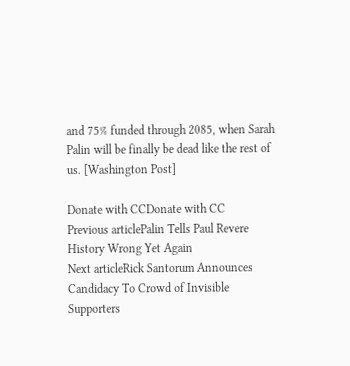and 75% funded through 2085, when Sarah Palin will be finally be dead like the rest of us. [Washington Post]

Donate with CCDonate with CC
Previous articlePalin Tells Paul Revere History Wrong Yet Again
Next articleRick Santorum Announces Candidacy To Crowd of Invisible Supporters